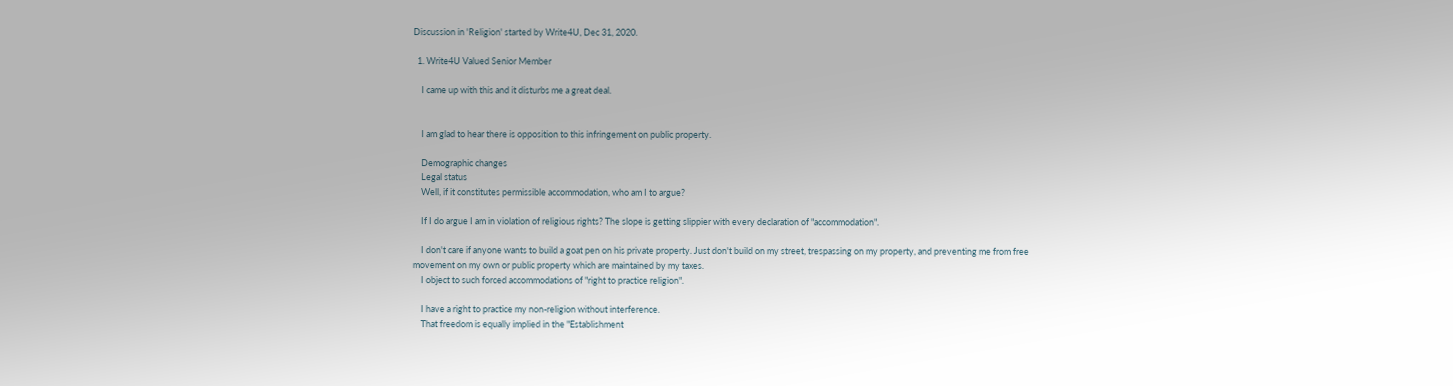Discussion in 'Religion' started by Write4U, Dec 31, 2020.

  1. Write4U Valued Senior Member

    I came up with this and it disturbs me a great deal.


    I am glad to hear there is opposition to this infringement on public property.

    Demographic changes
    Legal status
    Well, if it constitutes permissible accommodation, who am I to argue?

    If I do argue I am in violation of religious rights? The slope is getting slippier with every declaration of "accommodation".

    I don't care if anyone wants to build a goat pen on his private property. Just don't build on my street, trespassing on my property, and preventing me from free movement on my own or public property which are maintained by my taxes.
    I object to such forced accommodations of "right to practice religion".

    I have a right to practice my non-religion without interference.
    That freedom is equally implied in the "Establishment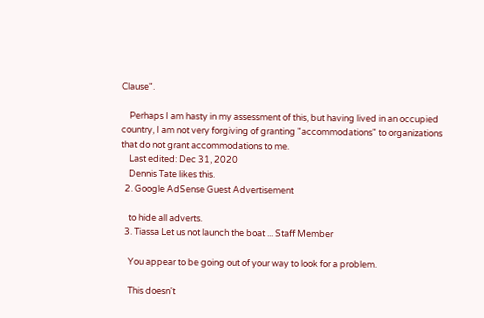Clause".

    Perhaps I am hasty in my assessment of this, but having lived in an occupied country, I am not very forgiving of granting "accommodations" to organizations that do not grant accommodations to me.
    Last edited: Dec 31, 2020
    Dennis Tate likes this.
  2. Google AdSense Guest Advertisement

    to hide all adverts.
  3. Tiassa Let us not launch the boat ... Staff Member

    You appear to be going out of your way to look for a problem.

    This doesn't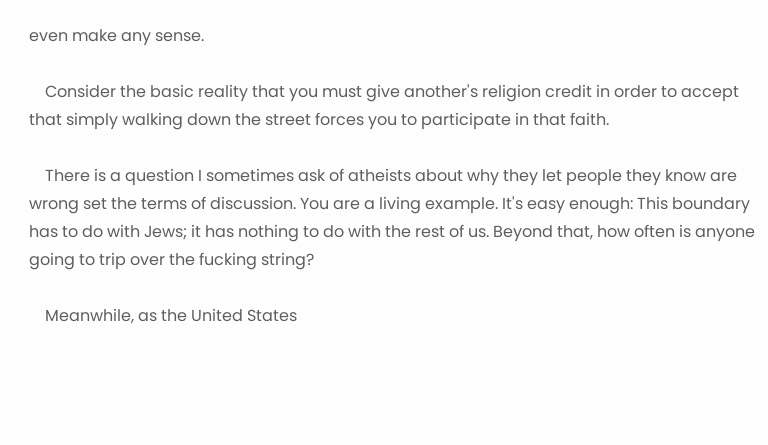even make any sense.

    Consider the basic reality that you must give another's religion credit in order to accept that simply walking down the street forces you to participate in that faith.

    There is a question I sometimes ask of atheists about why they let people they know are wrong set the terms of discussion. You are a living example. It's easy enough: This boundary has to do with Jews; it has nothing to do with the rest of us. Beyond that, how often is anyone going to trip over the fucking string?

    Meanwhile, as the United States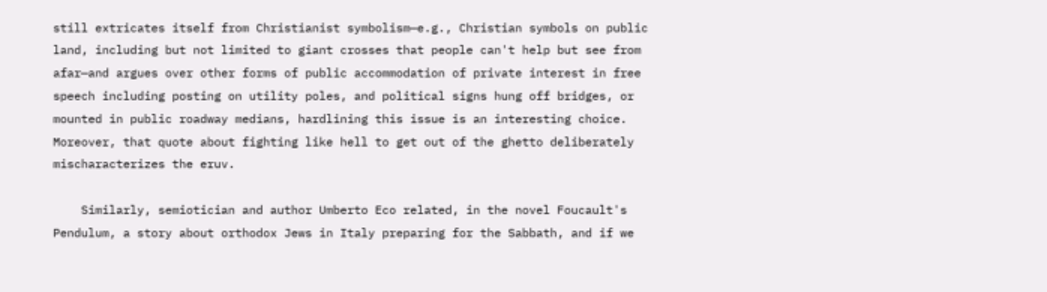still extricates itself from Christianist symbolism—e.g., Christian symbols on public land, including but not limited to giant crosses that people can't help but see from afar—and argues over other forms of public accommodation of private interest in free speech including posting on utility poles, and political signs hung off bridges, or mounted in public roadway medians, hardlining this issue is an interesting choice. Moreover, that quote about fighting like hell to get out of the ghetto deliberately mischaracterizes the eruv.

    Similarly, semiotician and author Umberto Eco related, in the novel Foucault's Pendulum, a story about orthodox Jews in Italy preparing for the Sabbath, and if we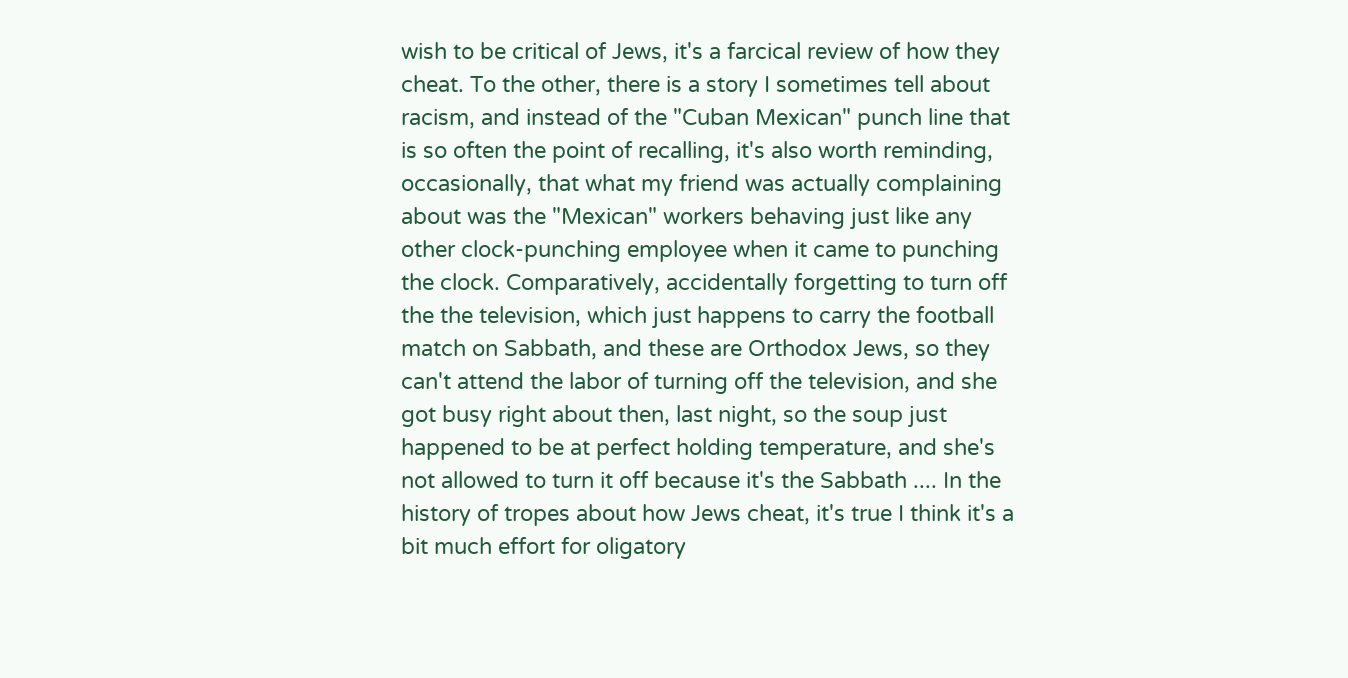wish to be critical of Jews, it's a farcical review of how they cheat. To the other, there is a story I sometimes tell about racism, and instead of the "Cuban Mexican" punch line that is so often the point of recalling, it's also worth reminding, occasionally, that what my friend was actually complaining about was the "Mexican" workers behaving just like any other clock-punching employee when it came to punching the clock. Comparatively, accidentally forgetting to turn off the the television, which just happens to carry the football match on Sabbath, and these are Orthodox Jews, so they can't attend the labor of turning off the television, and she got busy right about then, last night, so the soup just happened to be at perfect holding temperature, and she's not allowed to turn it off because it's the Sabbath .... In the history of tropes about how Jews cheat, it's true I think it's a bit much effort for oligatory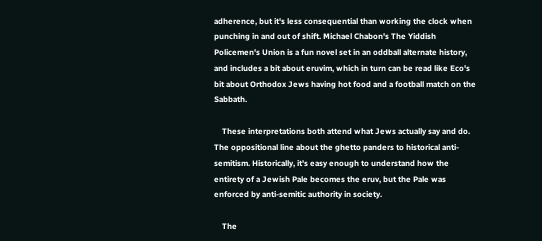adherence, but it's less consequential than working the clock when punching in and out of shift. Michael Chabon's The Yiddish Policemen's Union is a fun novel set in an oddball alternate history, and includes a bit about eruvim, which in turn can be read like Eco's bit about Orthodox Jews having hot food and a football match on the Sabbath.

    These interpretations both attend what Jews actually say and do. The oppositional line about the ghetto panders to historical anti-semitism. Historically, it's easy enough to understand how the entirety of a Jewish Pale becomes the eruv, but the Pale was enforced by anti-semitic authority in society.

    The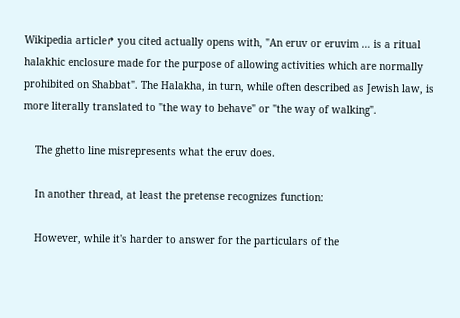Wikipedia article↱ you cited actually opens with, "An eruv or eruvim … is a ritual halakhic enclosure made for the purpose of allowing activities which are normally prohibited on Shabbat". The Halakha, in turn, while often described as Jewish law, is more literally translated to "the way to behave" or "the way of walking".

    The ghetto line misrepresents what the eruv does.

    In another thread, at least the pretense recognizes function:

    However, while it's harder to answer for the particulars of the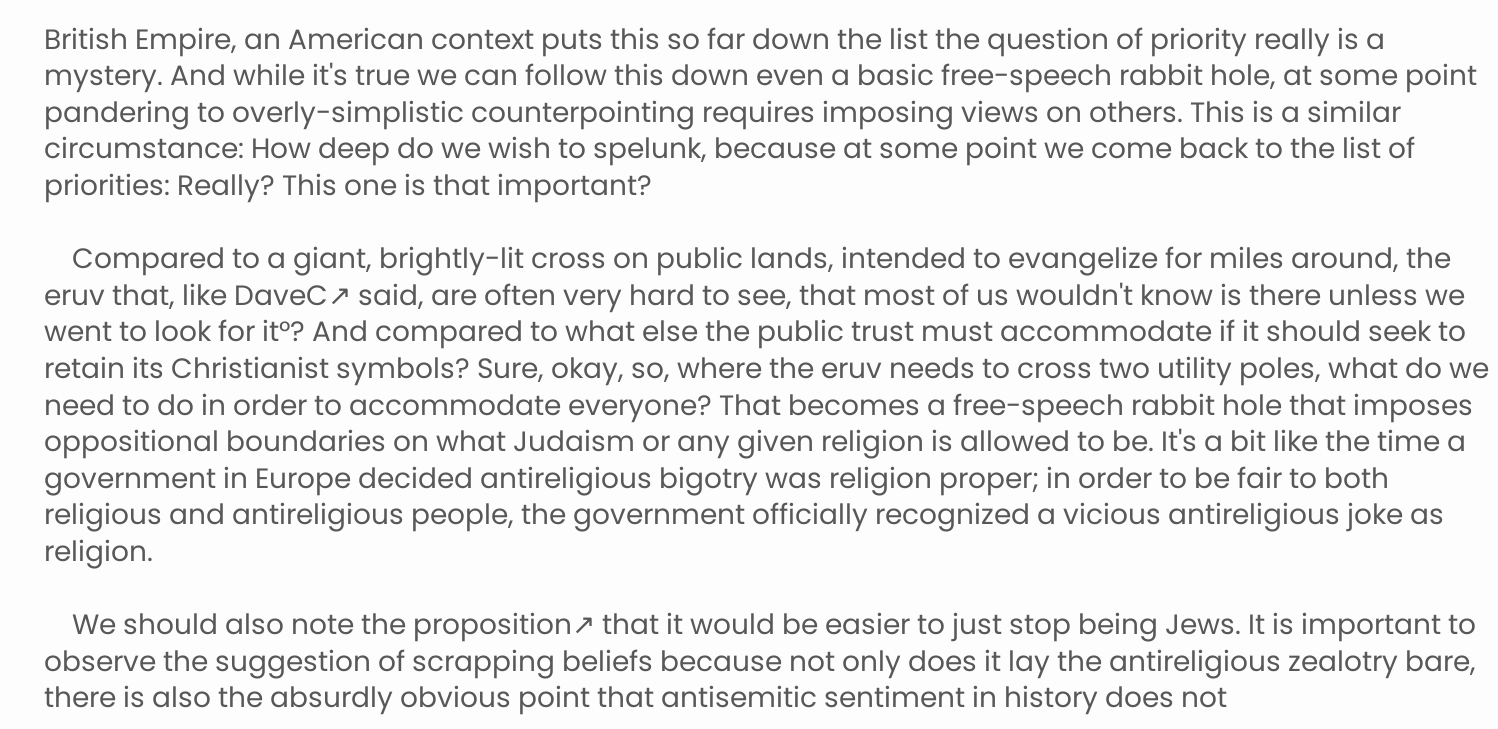British Empire, an American context puts this so far down the list the question of priority really is a mystery. And while it's true we can follow this down even a basic free-speech rabbit hole, at some point pandering to overly-simplistic counterpointing requires imposing views on others. This is a similar circumstance: How deep do we wish to spelunk, because at some point we come back to the list of priorities: Really? This one is that important?

    Compared to a giant, brightly-lit cross on public lands, intended to evangelize for miles around, the eruv that, like DaveC↗ said, are often very hard to see, that most of us wouldn't know is there unless we went to look for it°? And compared to what else the public trust must accommodate if it should seek to retain its Christianist symbols? Sure, okay, so, where the eruv needs to cross two utility poles, what do we need to do in order to accommodate everyone? That becomes a free-speech rabbit hole that imposes oppositional boundaries on what Judaism or any given religion is allowed to be. It's a bit like the time a government in Europe decided antireligious bigotry was religion proper; in order to be fair to both religious and antireligious people, the government officially recognized a vicious antireligious joke as religion.

    We should also note the proposition↗ that it would be easier to just stop being Jews. It is important to observe the suggestion of scrapping beliefs because not only does it lay the antireligious zealotry bare, there is also the absurdly obvious point that antisemitic sentiment in history does not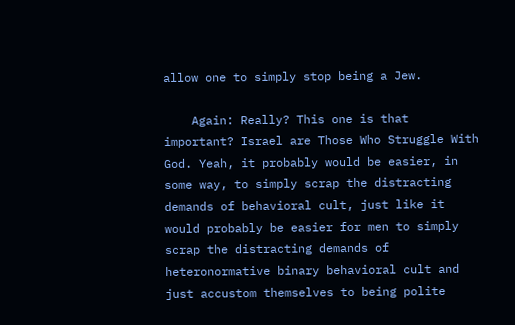allow one to simply stop being a Jew.

    Again: Really? This one is that important? Israel are Those Who Struggle With God. Yeah, it probably would be easier, in some way, to simply scrap the distracting demands of behavioral cult, just like it would probably be easier for men to simply scrap the distracting demands of heteronormative binary behavioral cult and just accustom themselves to being polite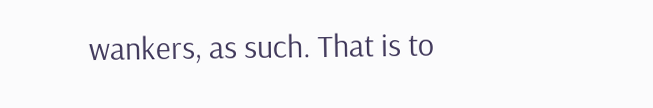wankers, as such. That is to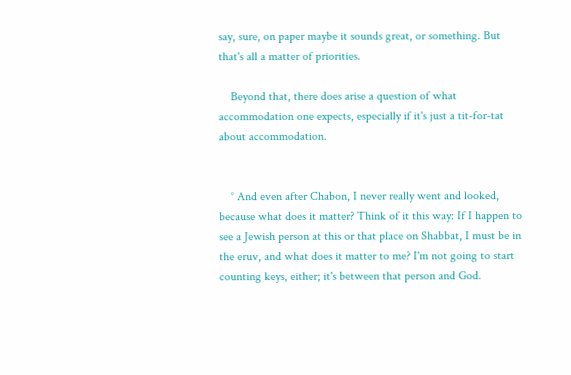say, sure, on paper maybe it sounds great, or something. But that's all a matter of priorities.

    Beyond that, there does arise a question of what accommodation one expects, especially if it's just a tit-for-tat about accommodation.


    ° And even after Chabon, I never really went and looked, because what does it matter? Think of it this way: If I happen to see a Jewish person at this or that place on Shabbat, I must be in the eruv, and what does it matter to me? I'm not going to start counting keys, either; it's between that person and God.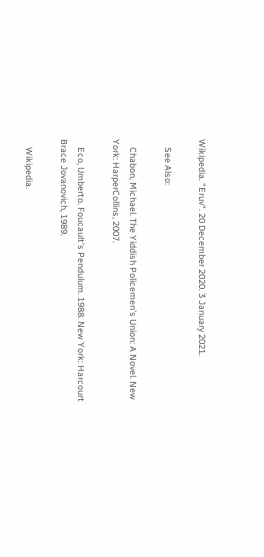Wikipedia. "Eruv". 20 December 2020. 3 January 2021.

    See Also:

    Chabon, Michael. The Yiddish Policemen's Union: A Novel. New York: HarperCollins, 2007.

    Eco, Umberto. Foucault's Pendulum. 1988. New York: Harcourt Brace Jovanovich, 1989.

    Wikipedia.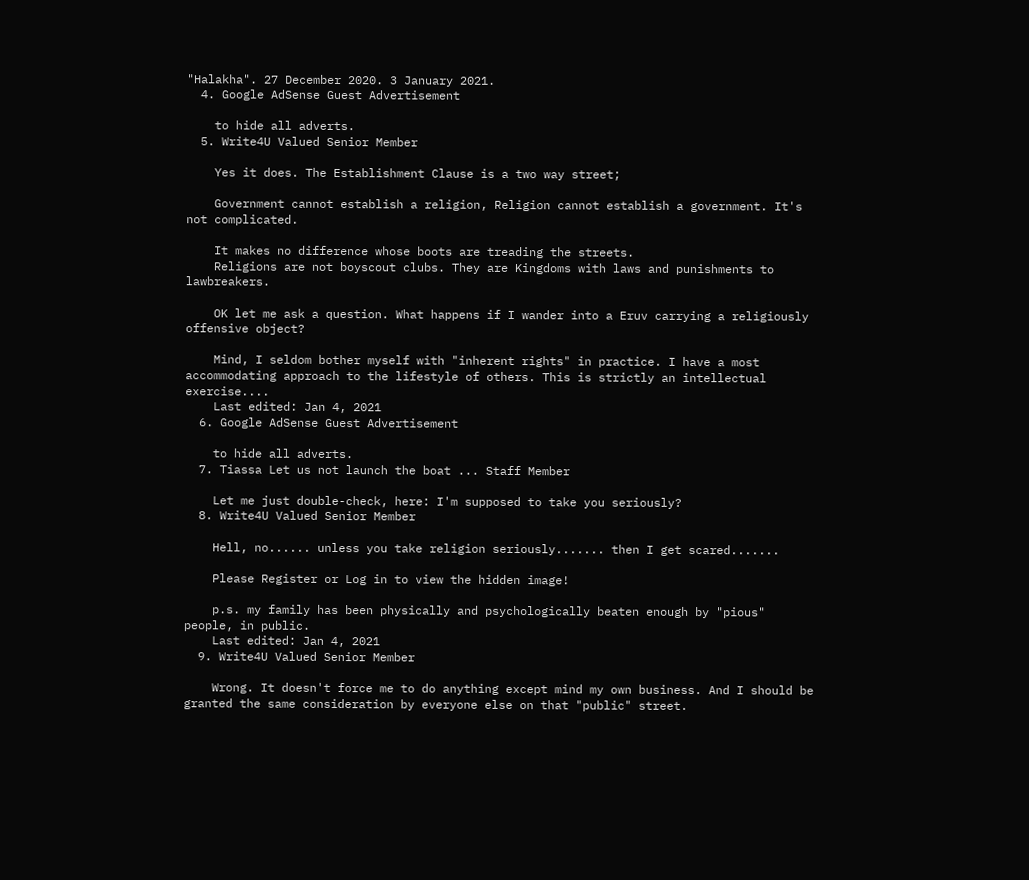"Halakha". 27 December 2020. 3 January 2021.
  4. Google AdSense Guest Advertisement

    to hide all adverts.
  5. Write4U Valued Senior Member

    Yes it does. The Establishment Clause is a two way street;

    Government cannot establish a religion, Religion cannot establish a government. It's not complicated.

    It makes no difference whose boots are treading the streets.
    Religions are not boyscout clubs. They are Kingdoms with laws and punishments to lawbreakers.

    OK let me ask a question. What happens if I wander into a Eruv carrying a religiously offensive object?

    Mind, I seldom bother myself with "inherent rights" in practice. I have a most accommodating approach to the lifestyle of others. This is strictly an intellectual exercise....
    Last edited: Jan 4, 2021
  6. Google AdSense Guest Advertisement

    to hide all adverts.
  7. Tiassa Let us not launch the boat ... Staff Member

    Let me just double-check, here: I'm supposed to take you seriously?
  8. Write4U Valued Senior Member

    Hell, no...... unless you take religion seriously....... then I get scared.......

    Please Register or Log in to view the hidden image!

    p.s. my family has been physically and psychologically beaten enough by "pious" people, in public.
    Last edited: Jan 4, 2021
  9. Write4U Valued Senior Member

    Wrong. It doesn't force me to do anything except mind my own business. And I should be granted the same consideration by everyone else on that "public" street.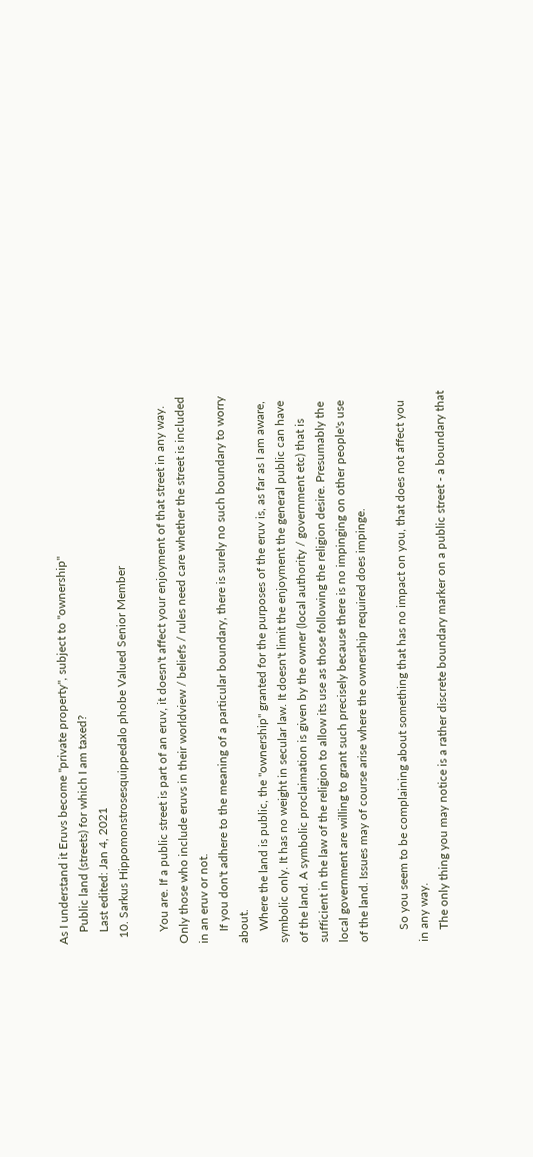As I understand it Eruvs become "private property", subject to "ownership"
    Public land (streets) for which I am taxed?
    Last edited: Jan 4, 2021
  10. Sarkus Hippomonstrosesquippedalo phobe Valued Senior Member

    You are. If a public street is part of an eruv, it doesn't affect your enjoyment of that street in any way. Only those who include eruvs in their worldview / beliefs / rules need care whether the street is included in an eruv or not.
    If you don't adhere to the meaning of a particular boundary, there is surely no such boundary to worry about.
    Where the land is public, the "ownership" granted for the purposes of the eruv is, as far as I am aware, symbolic only. It has no weight in secular law. It doesn't limit the enjoyment the general public can have of the land. A symbolic proclaimation is given by the owner (local authority / government etc) that is sufficient in the law of the religion to allow its use as those following the religion desire. Presumably the local government are willing to grant such precisely because there is no impinging on other people's use of the land. Issues may of course arise where the ownership required does impinge.

    So you seem to be complaining about something that has no impact on you, that does not affect you in any way.
    The only thing you may notice is a rather discrete boundary marker on a public street - a boundary that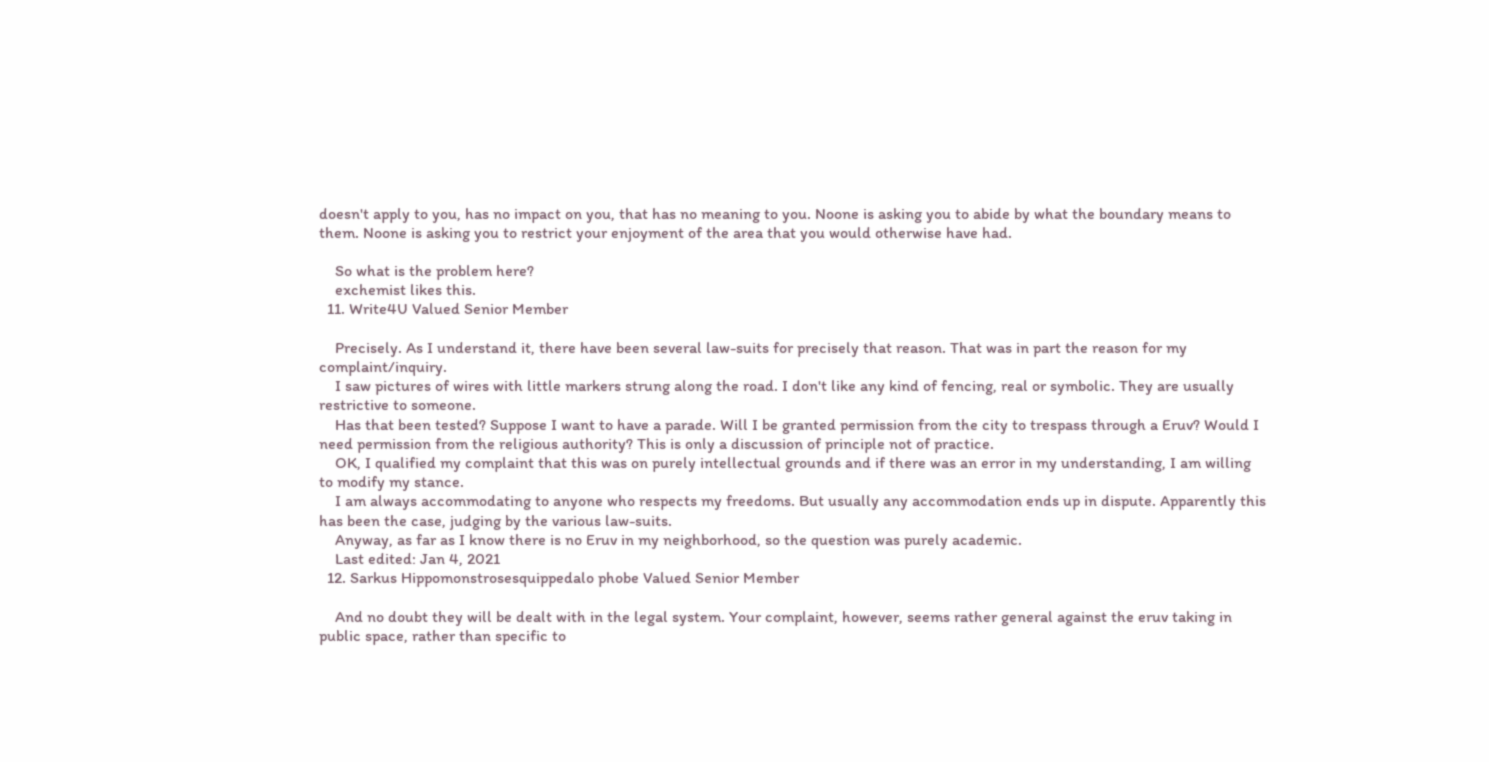doesn't apply to you, has no impact on you, that has no meaning to you. Noone is asking you to abide by what the boundary means to them. Noone is asking you to restrict your enjoyment of the area that you would otherwise have had.

    So what is the problem here?
    exchemist likes this.
  11. Write4U Valued Senior Member

    Precisely. As I understand it, there have been several law-suits for precisely that reason. That was in part the reason for my complaint/inquiry.
    I saw pictures of wires with little markers strung along the road. I don't like any kind of fencing, real or symbolic. They are usually restrictive to someone.
    Has that been tested? Suppose I want to have a parade. Will I be granted permission from the city to trespass through a Eruv? Would I need permission from the religious authority? This is only a discussion of principle not of practice.
    OK, I qualified my complaint that this was on purely intellectual grounds and if there was an error in my understanding, I am willing to modify my stance.
    I am always accommodating to anyone who respects my freedoms. But usually any accommodation ends up in dispute. Apparently this has been the case, judging by the various law-suits.
    Anyway, as far as I know there is no Eruv in my neighborhood, so the question was purely academic.
    Last edited: Jan 4, 2021
  12. Sarkus Hippomonstrosesquippedalo phobe Valued Senior Member

    And no doubt they will be dealt with in the legal system. Your complaint, however, seems rather general against the eruv taking in public space, rather than specific to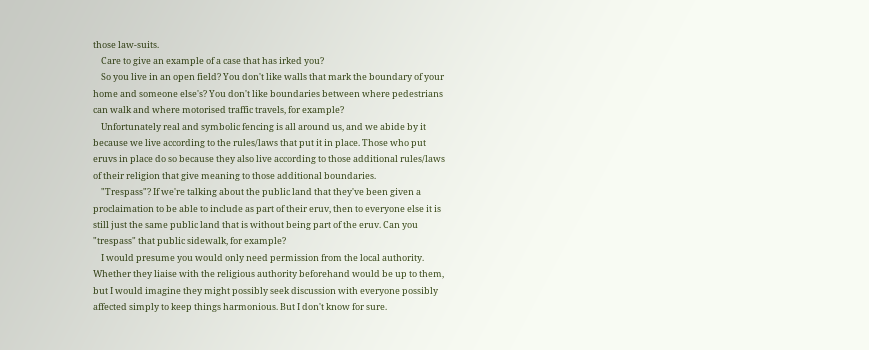those law-suits.
    Care to give an example of a case that has irked you?
    So you live in an open field? You don't like walls that mark the boundary of your home and someone else's? You don't like boundaries between where pedestrians can walk and where motorised traffic travels, for example?
    Unfortunately real and symbolic fencing is all around us, and we abide by it because we live according to the rules/laws that put it in place. Those who put eruvs in place do so because they also live according to those additional rules/laws of their religion that give meaning to those additional boundaries.
    "Trespass"? If we're talking about the public land that they've been given a proclaimation to be able to include as part of their eruv, then to everyone else it is still just the same public land that is without being part of the eruv. Can you "trespass" that public sidewalk, for example?
    I would presume you would only need permission from the local authority. Whether they liaise with the religious authority beforehand would be up to them, but I would imagine they might possibly seek discussion with everyone possibly affected simply to keep things harmonious. But I don't know for sure.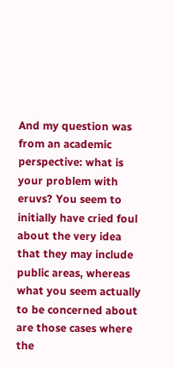And my question was from an academic perspective: what is your problem with eruvs? You seem to initially have cried foul about the very idea that they may include public areas, whereas what you seem actually to be concerned about are those cases where the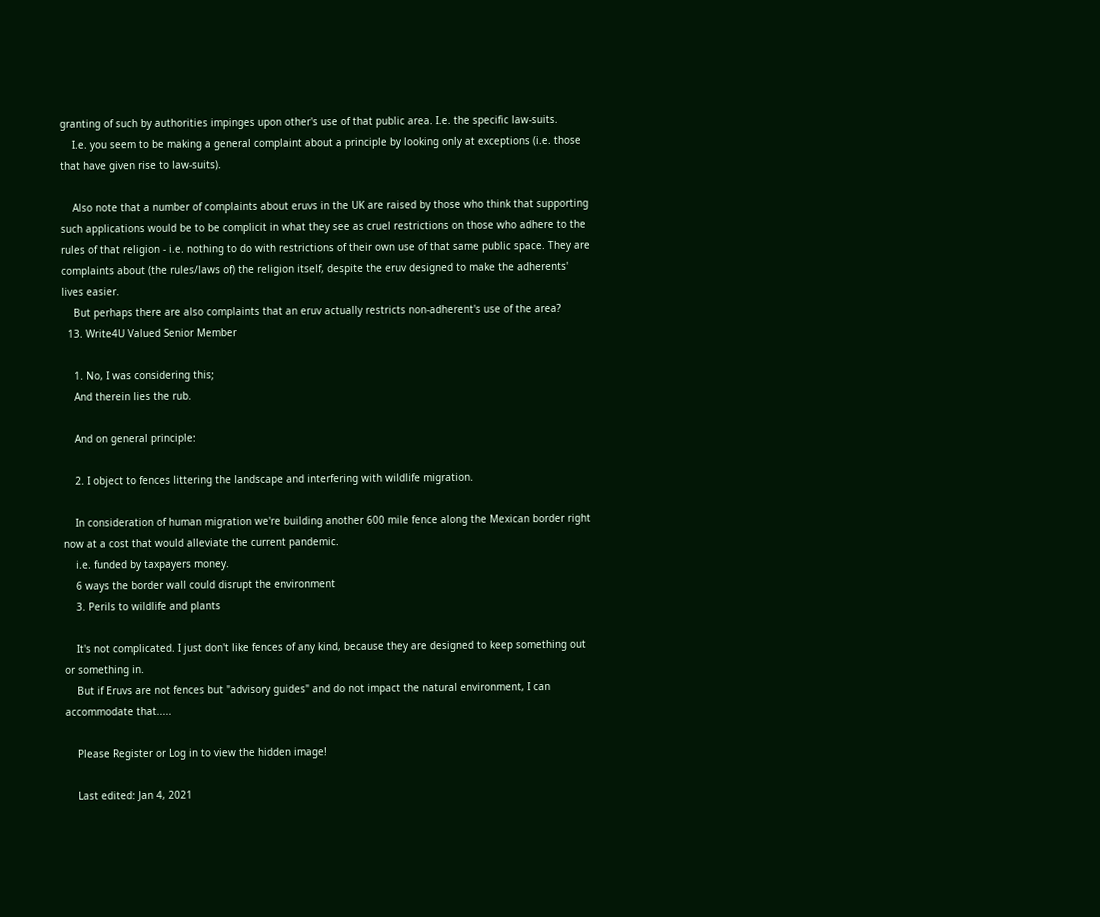granting of such by authorities impinges upon other's use of that public area. I.e. the specific law-suits.
    I.e. you seem to be making a general complaint about a principle by looking only at exceptions (i.e. those that have given rise to law-suits).

    Also note that a number of complaints about eruvs in the UK are raised by those who think that supporting such applications would be to be complicit in what they see as cruel restrictions on those who adhere to the rules of that religion - i.e. nothing to do with restrictions of their own use of that same public space. They are complaints about (the rules/laws of) the religion itself, despite the eruv designed to make the adherents' lives easier.
    But perhaps there are also complaints that an eruv actually restricts non-adherent's use of the area?
  13. Write4U Valued Senior Member

    1. No, I was considering this;
    And therein lies the rub.

    And on general principle:

    2. I object to fences littering the landscape and interfering with wildlife migration.

    In consideration of human migration we're building another 600 mile fence along the Mexican border right now at a cost that would alleviate the current pandemic.
    i.e. funded by taxpayers money.
    6 ways the border wall could disrupt the environment
    3. Perils to wildlife and plants

    It's not complicated. I just don't like fences of any kind, because they are designed to keep something out or something in.
    But if Eruvs are not fences but "advisory guides" and do not impact the natural environment, I can accommodate that.....

    Please Register or Log in to view the hidden image!

    Last edited: Jan 4, 2021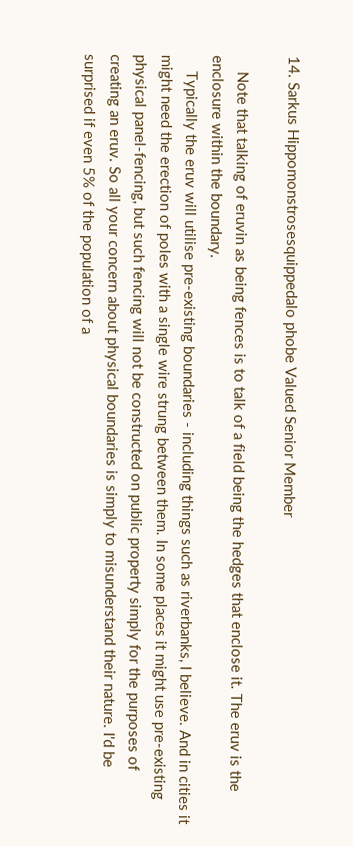14. Sarkus Hippomonstrosesquippedalo phobe Valued Senior Member

    Note that talking of eruvin as being fences is to talk of a field being the hedges that enclose it. The eruv is the enclosure within the boundary.
    Typically the eruv will utilise pre-existing boundaries - including things such as riverbanks, I believe. And in cities it might need the erection of poles with a single wire strung between them. In some places it might use pre-existing physical panel-fencing, but such fencing will not be constructed on public property simply for the purposes of creating an eruv. So all your concern about physical boundaries is simply to misunderstand their nature. I'd be surprised if even 5% of the population of a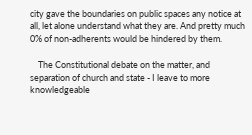city gave the boundaries on public spaces any notice at all, let alone understand what they are. And pretty much 0% of non-adherents would be hindered by them.

    The Constitutional debate on the matter, and separation of church and state - I leave to more knowledgeable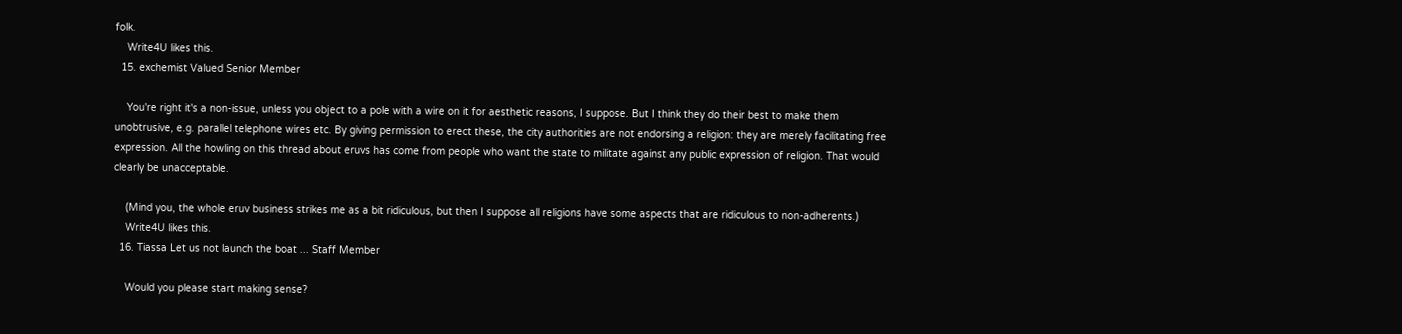folk.
    Write4U likes this.
  15. exchemist Valued Senior Member

    You're right it's a non-issue, unless you object to a pole with a wire on it for aesthetic reasons, I suppose. But I think they do their best to make them unobtrusive, e.g. parallel telephone wires etc. By giving permission to erect these, the city authorities are not endorsing a religion: they are merely facilitating free expression. All the howling on this thread about eruvs has come from people who want the state to militate against any public expression of religion. That would clearly be unacceptable.

    (Mind you, the whole eruv business strikes me as a bit ridiculous, but then I suppose all religions have some aspects that are ridiculous to non-adherents.)
    Write4U likes this.
  16. Tiassa Let us not launch the boat ... Staff Member

    Would you please start making sense?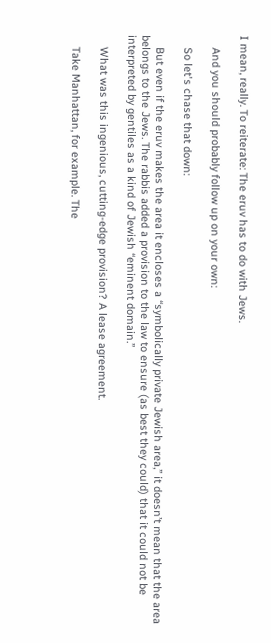I mean, really. To reiterate: The eruv has to do with Jews.

    And you should probably follow up on your own:

    So let's chase that down:

    But even if the eruv makes the area it encloses a “symbolically private Jewish area,” it doesn’t mean that the area belongs to the Jews. The rabbis added a provision to the law to ensure (as best they could) that it could not be interpreted by gentiles as a kind of Jewish “eminent domain.”

    What was this ingenious, cutting-edge provision? A lease agreement.

    Take Manhattan, for example. The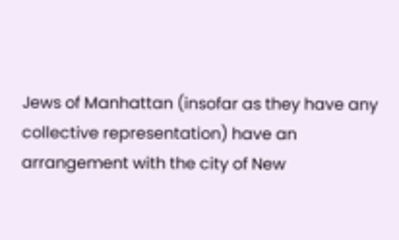Jews of Manhattan (insofar as they have any collective representation) have an arrangement with the city of New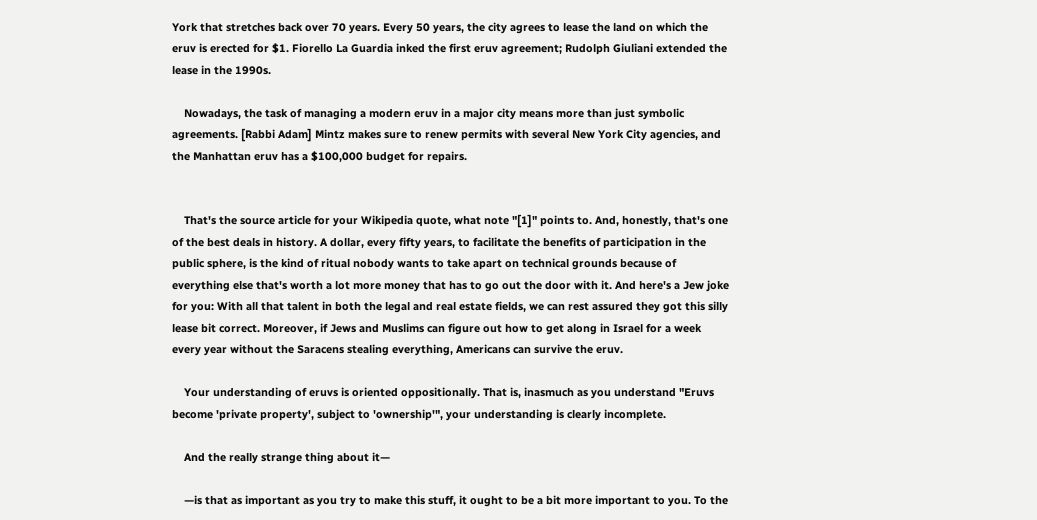York that stretches back over 70 years. Every 50 years, the city agrees to lease the land on which the eruv is erected for $1. Fiorello La Guardia inked the first eruv agreement; Rudolph Giuliani extended the lease in the 1990s.

    Nowadays, the task of managing a modern eruv in a major city means more than just symbolic agreements. [Rabbi Adam] Mintz makes sure to renew permits with several New York City agencies, and the Manhattan eruv has a $100,000 budget for repairs.


    That's the source article for your Wikipedia quote, what note "[1]" points to. And, honestly, that's one of the best deals in history. A dollar, every fifty years, to facilitate the benefits of participation in the public sphere, is the kind of ritual nobody wants to take apart on technical grounds because of everything else that's worth a lot more money that has to go out the door with it. And here's a Jew joke for you: With all that talent in both the legal and real estate fields, we can rest assured they got this silly lease bit correct. Moreover, if Jews and Muslims can figure out how to get along in Israel for a week every year without the Saracens stealing everything, Americans can survive the eruv.

    Your understanding of eruvs is oriented oppositionally. That is, inasmuch as you understand "Eruvs become 'private property', subject to 'ownership'", your understanding is clearly incomplete.

    And the really strange thing about it—

    —is that as important as you try to make this stuff, it ought to be a bit more important to you. To the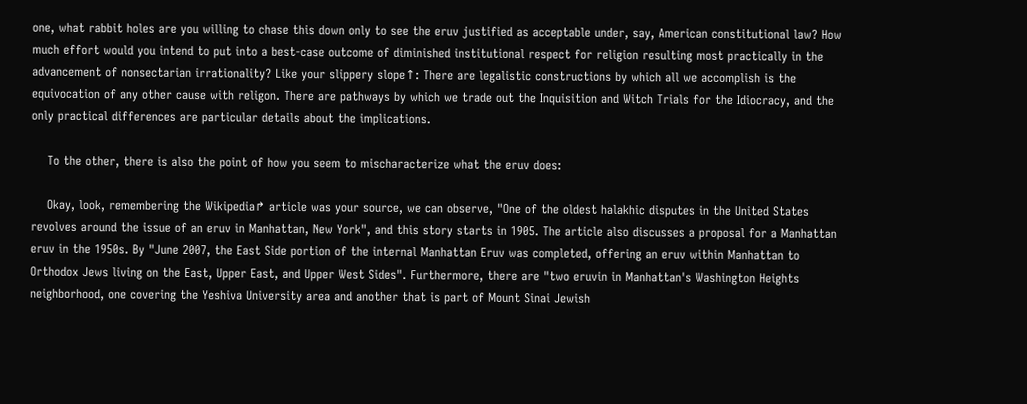one, what rabbit holes are you willing to chase this down only to see the eruv justified as acceptable under, say, American constitutional law? How much effort would you intend to put into a best-case outcome of diminished institutional respect for religion resulting most practically in the advancement of nonsectarian irrationality? Like your slippery slope↑: There are legalistic constructions by which all we accomplish is the equivocation of any other cause with religon. There are pathways by which we trade out the Inquisition and Witch Trials for the Idiocracy, and the only practical differences are particular details about the implications.

    To the other, there is also the point of how you seem to mischaracterize what the eruv does:

    Okay, look, remembering the Wikipedia↱ article was your source, we can observe, "One of the oldest halakhic disputes in the United States revolves around the issue of an eruv in Manhattan, New York", and this story starts in 1905. The article also discusses a proposal for a Manhattan eruv in the 1950s. By "June 2007, the East Side portion of the internal Manhattan Eruv was completed, offering an eruv within Manhattan to Orthodox Jews living on the East, Upper East, and Upper West Sides". Furthermore, there are "two eruvin in Manhattan's Washington Heights neighborhood, one covering the Yeshiva University area and another that is part of Mount Sinai Jewish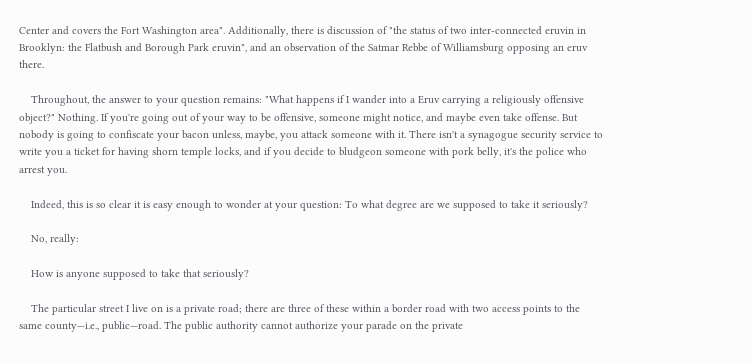Center and covers the Fort Washington area". Additionally, there is discussion of "the status of two inter-connected eruvin in Brooklyn: the Flatbush and Borough Park eruvin", and an observation of the Satmar Rebbe of Williamsburg opposing an eruv there.

    Throughout, the answer to your question remains: "What happens if I wander into a Eruv carrying a religiously offensive object?" Nothing. If you're going out of your way to be offensive, someone might notice, and maybe even take offense. But nobody is going to confiscate your bacon unless, maybe, you attack someone with it. There isn't a synagogue security service to write you a ticket for having shorn temple locks, and if you decide to bludgeon someone with pork belly, it's the police who arrest you.

    Indeed, this is so clear it is easy enough to wonder at your question: To what degree are we supposed to take it seriously?

    No, really:

    How is anyone supposed to take that seriously?

    The particular street I live on is a private road; there are three of these within a border road with two access points to the same county—i.e., public—road. The public authority cannot authorize your parade on the private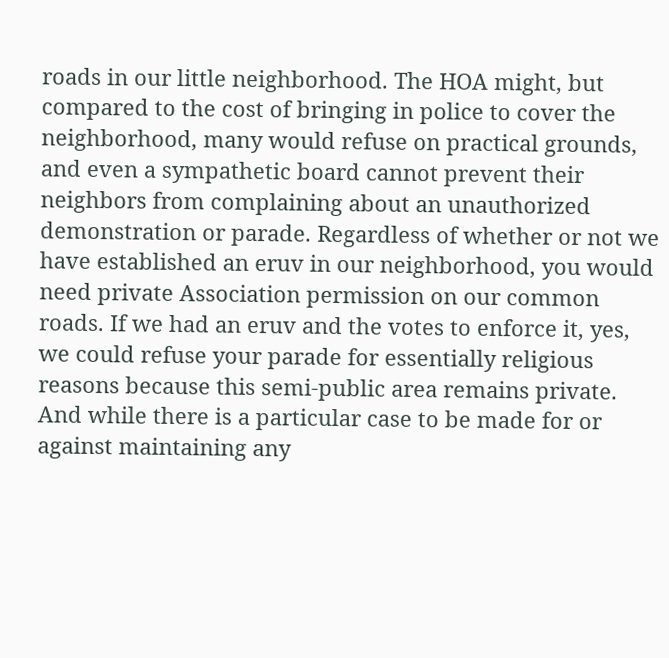roads in our little neighborhood. The HOA might, but compared to the cost of bringing in police to cover the neighborhood, many would refuse on practical grounds, and even a sympathetic board cannot prevent their neighbors from complaining about an unauthorized demonstration or parade. Regardless of whether or not we have established an eruv in our neighborhood, you would need private Association permission on our common roads. If we had an eruv and the votes to enforce it, yes, we could refuse your parade for essentially religious reasons because this semi-public area remains private. And while there is a particular case to be made for or against maintaining any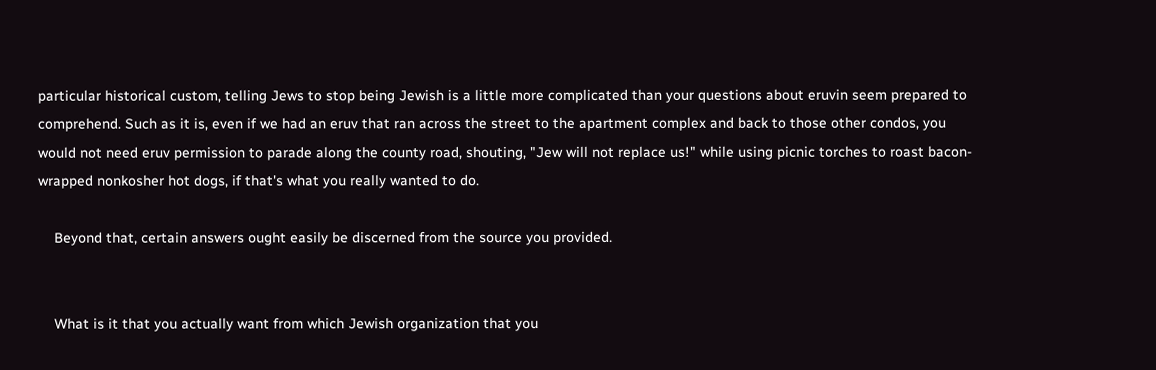particular historical custom, telling Jews to stop being Jewish is a little more complicated than your questions about eruvin seem prepared to comprehend. Such as it is, even if we had an eruv that ran across the street to the apartment complex and back to those other condos, you would not need eruv permission to parade along the county road, shouting, "Jew will not replace us!" while using picnic torches to roast bacon-wrapped nonkosher hot dogs, if that's what you really wanted to do.

    Beyond that, certain answers ought easily be discerned from the source you provided.


    What is it that you actually want from which Jewish organization that you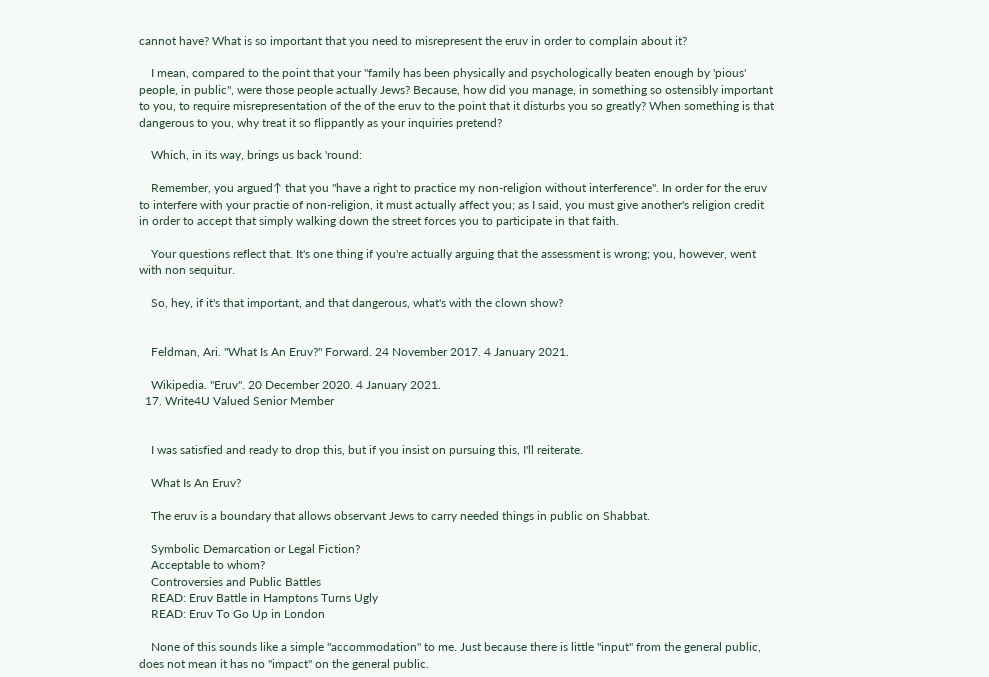cannot have? What is so important that you need to misrepresent the eruv in order to complain about it?

    I mean, compared to the point that your "family has been physically and psychologically beaten enough by 'pious' people, in public", were those people actually Jews? Because, how did you manage, in something so ostensibly important to you, to require misrepresentation of the of the eruv to the point that it disturbs you so greatly? When something is that dangerous to you, why treat it so flippantly as your inquiries pretend?

    Which, in its way, brings us back 'round:

    Remember, you argued↑ that you "have a right to practice my non-religion without interference". In order for the eruv to interfere with your practie of non-religion, it must actually affect you; as I said, you must give another's religion credit in order to accept that simply walking down the street forces you to participate in that faith.

    Your questions reflect that. It's one thing if you're actually arguing that the assessment is wrong; you, however, went with non sequitur.

    So, hey, if it's that important, and that dangerous, what's with the clown show?


    Feldman, Ari. "What Is An Eruv?" Forward. 24 November 2017. 4 January 2021.

    Wikipedia. "Eruv". 20 December 2020. 4 January 2021.
  17. Write4U Valued Senior Member


    I was satisfied and ready to drop this, but if you insist on pursuing this, I'll reiterate.

    What Is An Eruv?

    The eruv is a boundary that allows observant Jews to carry needed things in public on Shabbat.

    Symbolic Demarcation or Legal Fiction?
    Acceptable to whom?
    Controversies and Public Battles
    READ: Eruv Battle in Hamptons Turns Ugly
    READ: Eruv To Go Up in London

    None of this sounds like a simple "accommodation" to me. Just because there is little "input" from the general public, does not mean it has no "impact" on the general public.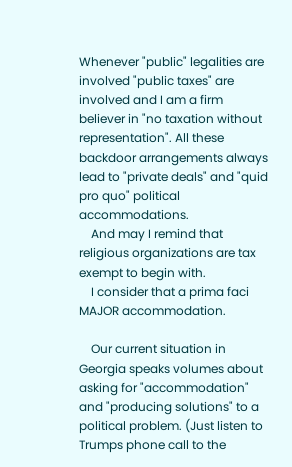Whenever "public" legalities are involved "public taxes" are involved and I am a firm believer in "no taxation without representation". All these backdoor arrangements always lead to "private deals" and "quid pro quo" political accommodations.
    And may I remind that religious organizations are tax exempt to begin with.
    I consider that a prima faci MAJOR accommodation.

    Our current situation in Georgia speaks volumes about asking for "accommodation" and "producing solutions" to a political problem. (Just listen to Trumps phone call to the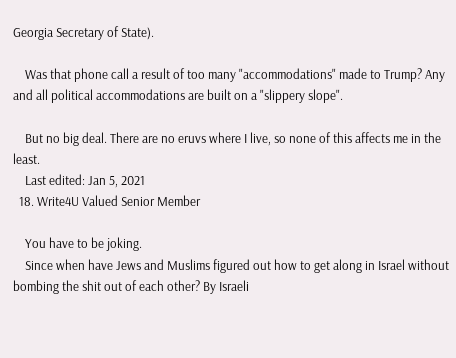Georgia Secretary of State).

    Was that phone call a result of too many "accommodations" made to Trump? Any and all political accommodations are built on a "slippery slope".

    But no big deal. There are no eruvs where I live, so none of this affects me in the least.
    Last edited: Jan 5, 2021
  18. Write4U Valued Senior Member

    You have to be joking.
    Since when have Jews and Muslims figured out how to get along in Israel without bombing the shit out of each other? By Israeli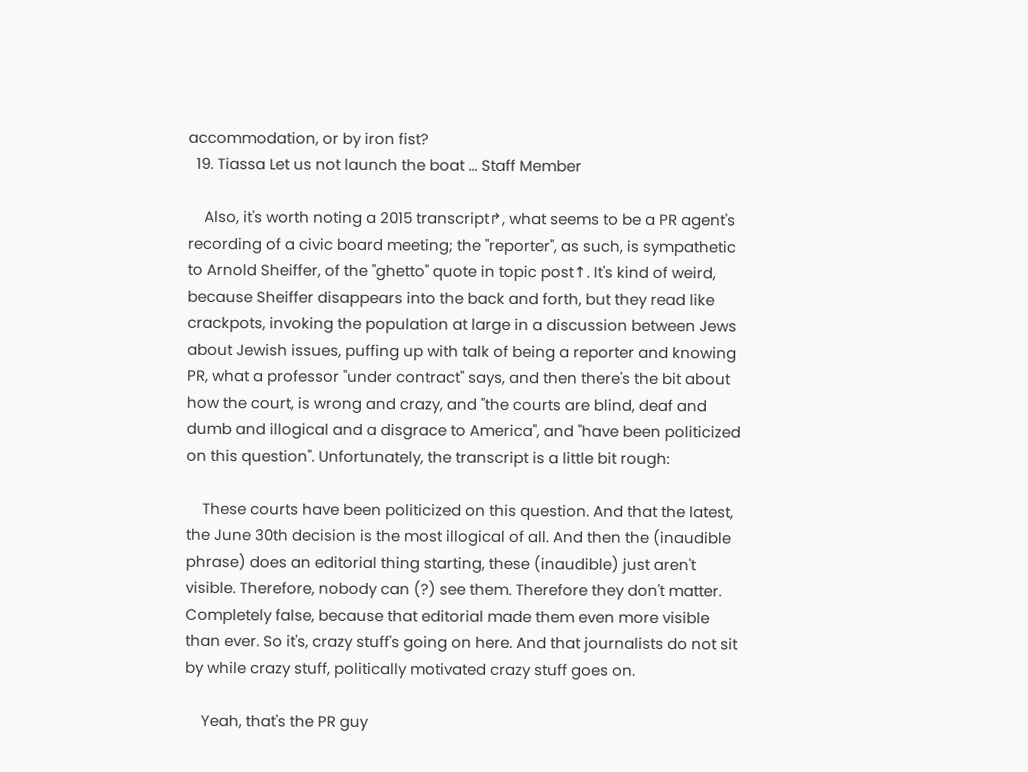accommodation, or by iron fist?
  19. Tiassa Let us not launch the boat ... Staff Member

    Also, it's worth noting a 2015 transcript↱, what seems to be a PR agent's recording of a civic board meeting; the "reporter", as such, is sympathetic to Arnold Sheiffer, of the "ghetto" quote in topic post↑. It's kind of weird, because Sheiffer disappears into the back and forth, but they read like crackpots, invoking the population at large in a discussion between Jews about Jewish issues, puffing up with talk of being a reporter and knowing PR, what a professor "under contract" says, and then there's the bit about how the court, is wrong and crazy, and "the courts are blind, deaf and dumb and illogical and a disgrace to America", and "have been politicized on this question". Unfortunately, the transcript is a little bit rough:

    These courts have been politicized on this question. And that the latest, the June 30th decision is the most illogical of all. And then the (inaudible phrase) does an editorial thing starting, these (inaudible) just aren't visible. Therefore, nobody can (?) see them. Therefore they don't matter. Completely false, because that editorial made them even more visible than ever. So it's, crazy stuff's going on here. And that journalists do not sit by while crazy stuff, politically motivated crazy stuff goes on.

    Yeah, that's the PR guy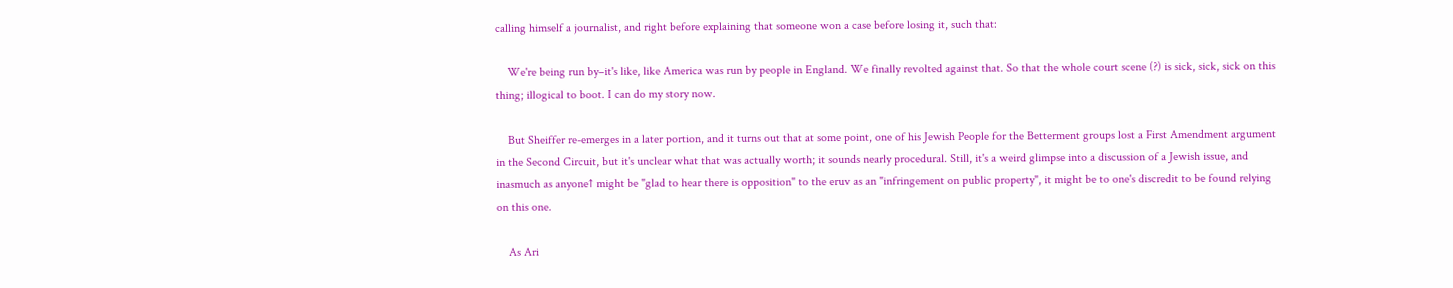calling himself a journalist, and right before explaining that someone won a case before losing it, such that:

    We're being run by–it's like, like America was run by people in England. We finally revolted against that. So that the whole court scene (?) is sick, sick, sick on this thing; illogical to boot. I can do my story now.

    But Sheiffer re-emerges in a later portion, and it turns out that at some point, one of his Jewish People for the Betterment groups lost a First Amendment argument in the Second Circuit, but it's unclear what that was actually worth; it sounds nearly procedural. Still, it's a weird glimpse into a discussion of a Jewish issue, and inasmuch as anyone↑ might be "glad to hear there is opposition" to the eruv as an "infringement on public property", it might be to one's discredit to be found relying on this one.

    As Ari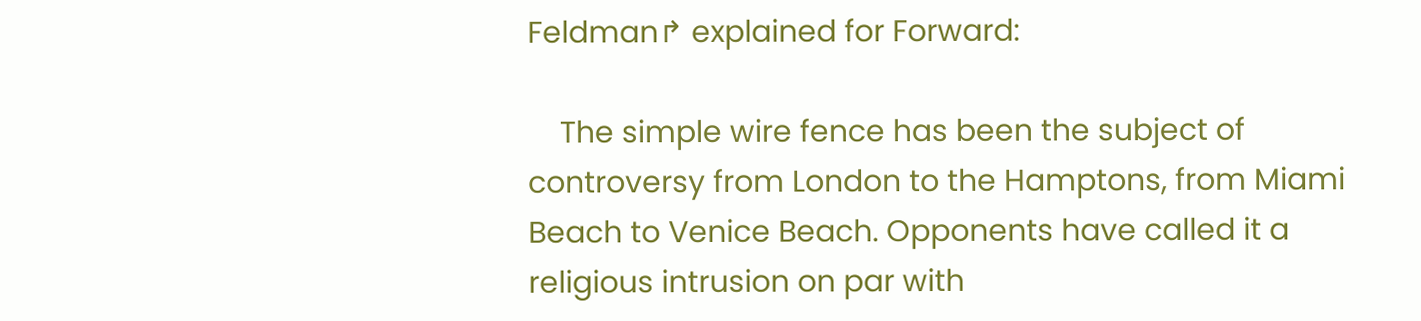Feldman↱ explained for Forward:

    The simple wire fence has been the subject of controversy from London to the Hamptons, from Miami Beach to Venice Beach. Opponents have called it a religious intrusion on par with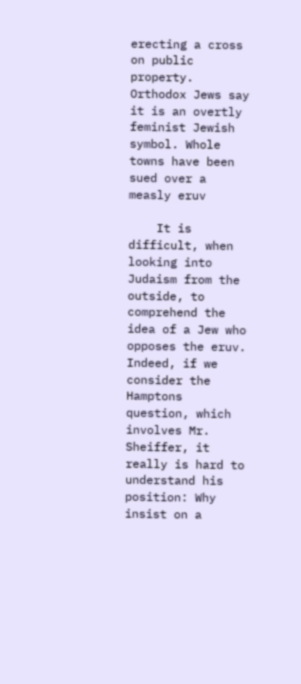erecting a cross on public property. Orthodox Jews say it is an overtly feminist Jewish symbol. Whole towns have been sued over a measly eruv

    It is difficult, when looking into Judaism from the outside, to comprehend the idea of a Jew who opposes the eruv. Indeed, if we consider the Hamptons question, which involves Mr. Sheiffer, it really is hard to understand his position: Why insist on a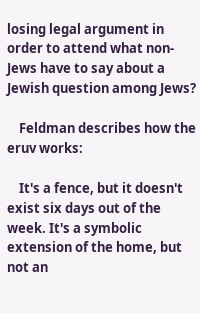losing legal argument in order to attend what non-Jews have to say about a Jewish question among Jews?

    Feldman describes how the eruv works:

    It's a fence, but it doesn't exist six days out of the week. It's a symbolic extension of the home, but not an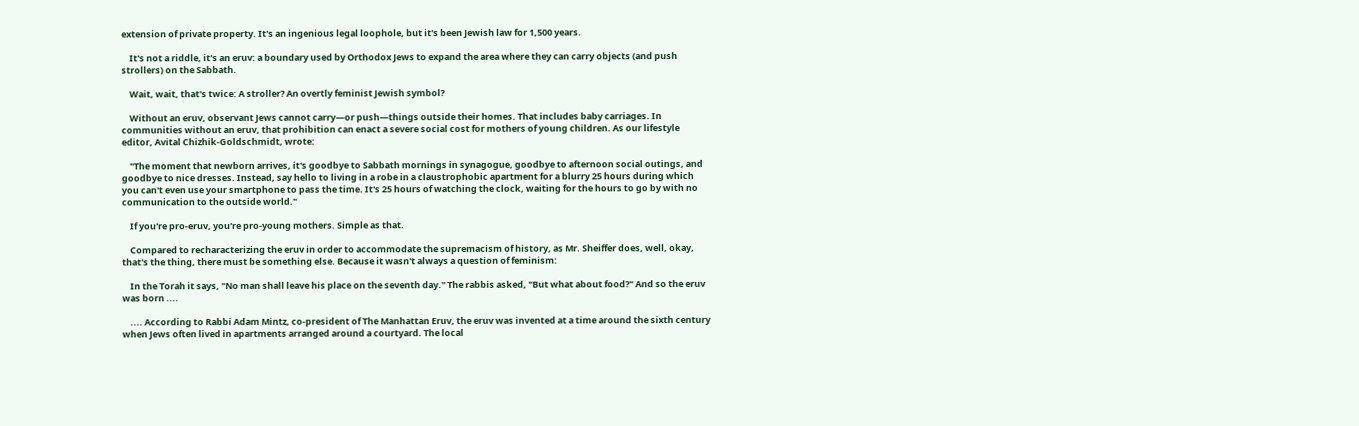extension of private property. It's an ingenious legal loophole, but it's been Jewish law for 1,500 years.

    It's not a riddle, it's an eruv: a boundary used by Orthodox Jews to expand the area where they can carry objects (and push strollers) on the Sabbath.

    Wait, wait, that's twice: A stroller? An overtly feminist Jewish symbol?

    Without an eruv, observant Jews cannot carry—or push—things outside their homes. That includes baby carriages. In communities without an eruv, that prohibition can enact a severe social cost for mothers of young children. As our lifestyle editor, Avital Chizhik-Goldschmidt, wrote:

    "The moment that newborn arrives, it's goodbye to Sabbath mornings in synagogue, goodbye to afternoon social outings, and goodbye to nice dresses. Instead, say hello to living in a robe in a claustrophobic apartment for a blurry 25 hours during which you can't even use your smartphone to pass the time. It's 25 hours of watching the clock, waiting for the hours to go by with no communication to the outside world."

    If you're pro-eruv, you're pro-young mothers. Simple as that.

    Compared to recharacterizing the eruv in order to accommodate the supremacism of history, as Mr. Sheiffer does, well, okay, that's the thing, there must be something else. Because it wasn't always a question of feminism:

    In the Torah it says, "No man shall leave his place on the seventh day." The rabbis asked, "But what about food?" And so the eruv was born ....

    .... According to Rabbi Adam Mintz, co-president of The Manhattan Eruv, the eruv was invented at a time around the sixth century when Jews often lived in apartments arranged around a courtyard. The local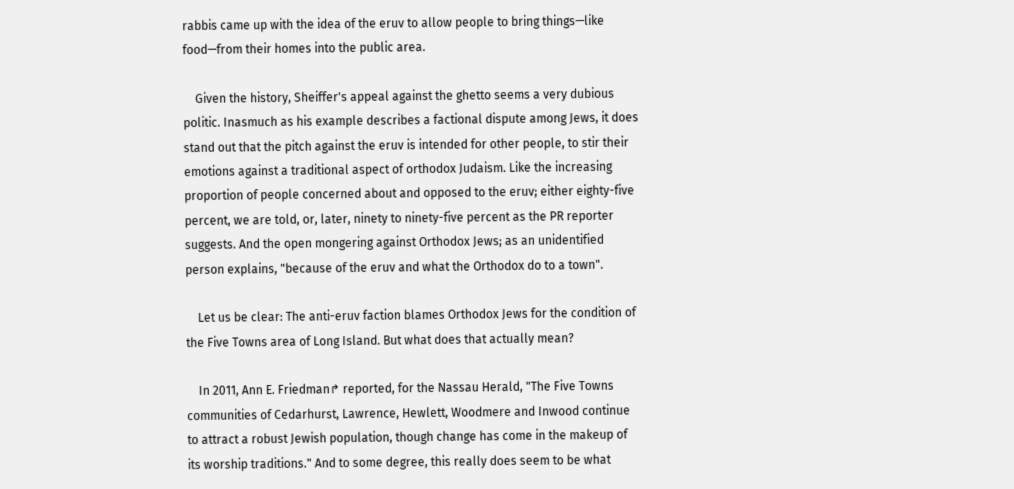rabbis came up with the idea of the eruv to allow people to bring things—like food—from their homes into the public area.

    Given the history, Sheiffer's appeal against the ghetto seems a very dubious politic. Inasmuch as his example describes a factional dispute among Jews, it does stand out that the pitch against the eruv is intended for other people, to stir their emotions against a traditional aspect of orthodox Judaism. Like the increasing proportion of people concerned about and opposed to the eruv; either eighty-five percent, we are told, or, later, ninety to ninety-five percent as the PR reporter suggests. And the open mongering against Orthodox Jews; as an unidentified person explains, "because of the eruv and what the Orthodox do to a town".

    Let us be clear: The anti-eruv faction blames Orthodox Jews for the condition of the Five Towns area of Long Island. But what does that actually mean?

    In 2011, Ann E. Friedman↱ reported, for the Nassau Herald, "The Five Towns communities of Cedarhurst, Lawrence, Hewlett, Woodmere and Inwood continue to attract a robust Jewish population, though change has come in the makeup of its worship traditions." And to some degree, this really does seem to be what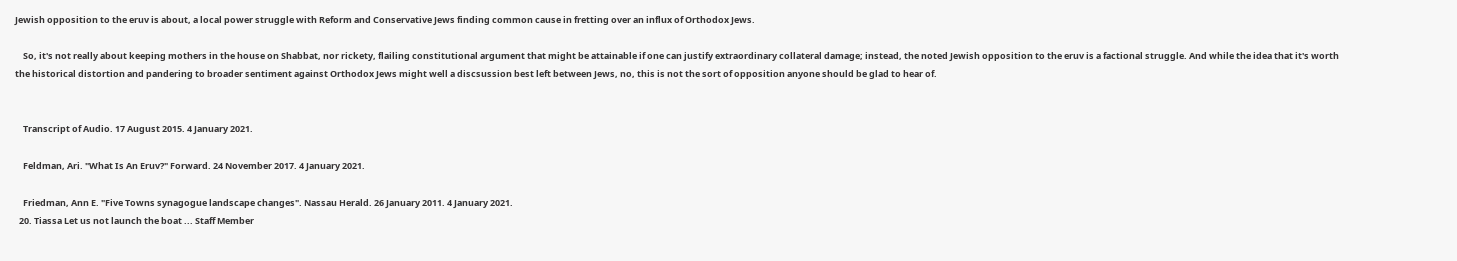Jewish opposition to the eruv is about, a local power struggle with Reform and Conservative Jews finding common cause in fretting over an influx of Orthodox Jews.

    So, it's not really about keeping mothers in the house on Shabbat, nor rickety, flailing constitutional argument that might be attainable if one can justify extraordinary collateral damage; instead, the noted Jewish opposition to the eruv is a factional struggle. And while the idea that it's worth the historical distortion and pandering to broader sentiment against Orthodox Jews might well a discsussion best left between Jews, no, this is not the sort of opposition anyone should be glad to hear of.


    Transcript of Audio. 17 August 2015. 4 January 2021.

    Feldman, Ari. "What Is An Eruv?" Forward. 24 November 2017. 4 January 2021.

    Friedman, Ann E. "Five Towns synagogue landscape changes". Nassau Herald. 26 January 2011. 4 January 2021.
  20. Tiassa Let us not launch the boat ... Staff Member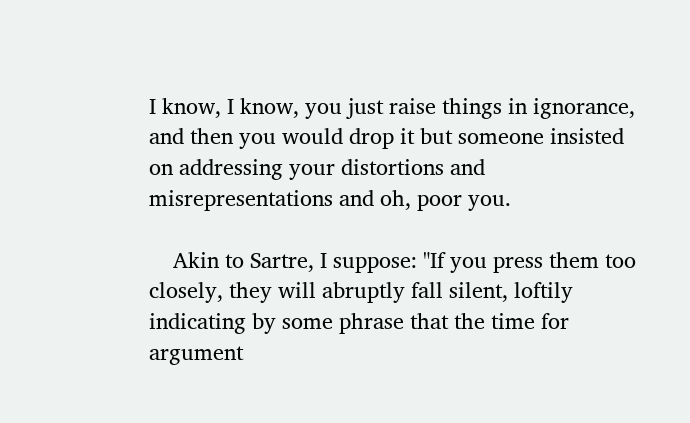I know, I know, you just raise things in ignorance, and then you would drop it but someone insisted on addressing your distortions and misrepresentations and oh, poor you.

    Akin to Sartre, I suppose: "If you press them too closely, they will abruptly fall silent, loftily indicating by some phrase that the time for argument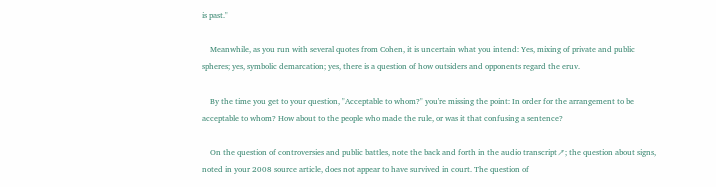is past."

    Meanwhile, as you run with several quotes from Cohen, it is uncertain what you intend: Yes, mixing of private and public spheres; yes, symbolic demarcation; yes, there is a question of how outsiders and opponents regard the eruv.

    By the time you get to your question, "Acceptable to whom?" you're missing the point: In order for the arrangement to be acceptable to whom? How about to the people who made the rule, or was it that confusing a sentence?

    On the question of controversies and public battles, note the back and forth in the audio transcript↗; the question about signs, noted in your 2008 source article, does not appear to have survived in court. The question of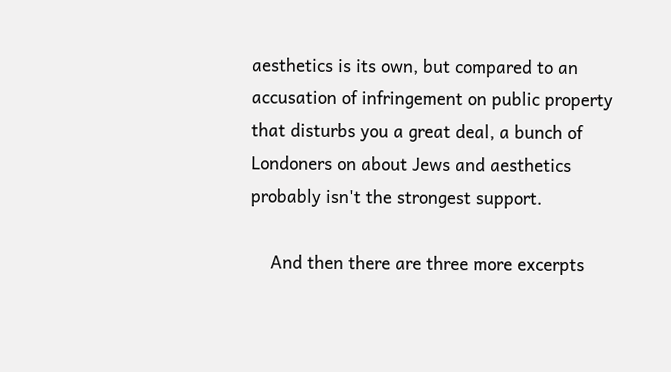aesthetics is its own, but compared to an accusation of infringement on public property that disturbs you a great deal, a bunch of Londoners on about Jews and aesthetics probably isn't the strongest support.

    And then there are three more excerpts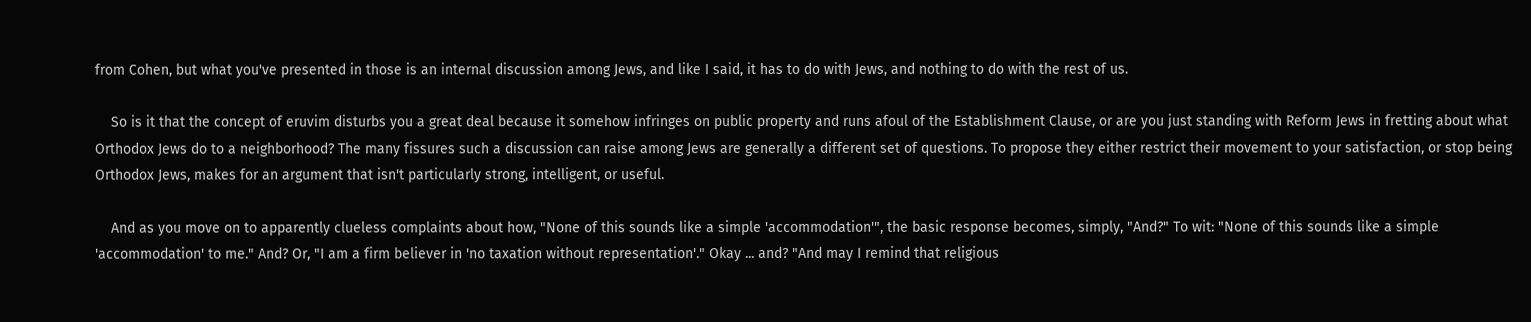from Cohen, but what you've presented in those is an internal discussion among Jews, and like I said, it has to do with Jews, and nothing to do with the rest of us.

    So is it that the concept of eruvim disturbs you a great deal because it somehow infringes on public property and runs afoul of the Establishment Clause, or are you just standing with Reform Jews in fretting about what Orthodox Jews do to a neighborhood? The many fissures such a discussion can raise among Jews are generally a different set of questions. To propose they either restrict their movement to your satisfaction, or stop being Orthodox Jews, makes for an argument that isn't particularly strong, intelligent, or useful.

    And as you move on to apparently clueless complaints about how, "None of this sounds like a simple 'accommodation'", the basic response becomes, simply, "And?" To wit: "None of this sounds like a simple 'accommodation' to me." And? Or, "I am a firm believer in 'no taxation without representation'." Okay ... and? "And may I remind that religious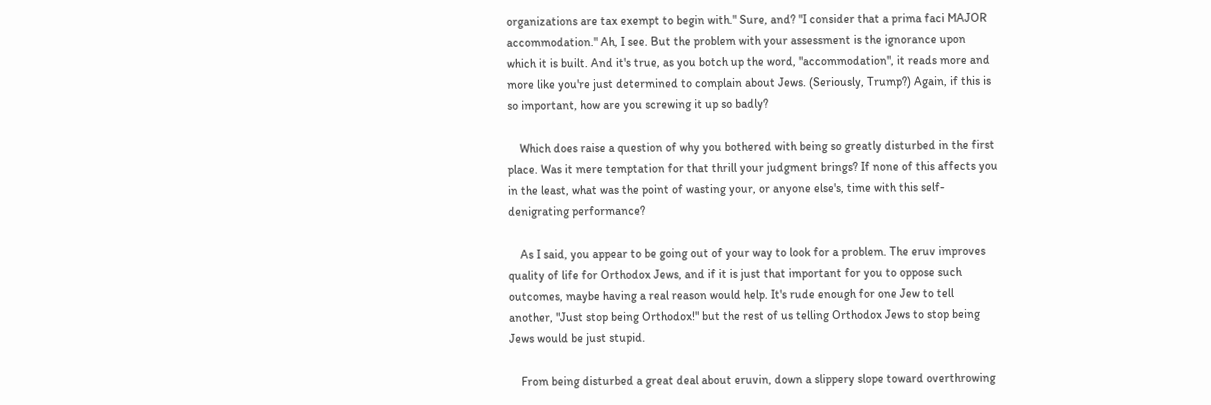organizations are tax exempt to begin with." Sure, and? "I consider that a prima faci MAJOR accommodation." Ah, I see. But the problem with your assessment is the ignorance upon which it is built. And it's true, as you botch up the word, "accommodation", it reads more and more like you're just determined to complain about Jews. (Seriously, Trump?) Again, if this is so important, how are you screwing it up so badly?

    Which does raise a question of why you bothered with being so greatly disturbed in the first place. Was it mere temptation for that thrill your judgment brings? If none of this affects you in the least, what was the point of wasting your, or anyone else's, time with this self-denigrating performance?

    As I said, you appear to be going out of your way to look for a problem. The eruv improves quality of life for Orthodox Jews, and if it is just that important for you to oppose such outcomes, maybe having a real reason would help. It's rude enough for one Jew to tell another, "Just stop being Orthodox!" but the rest of us telling Orthodox Jews to stop being Jews would be just stupid.

    From being disturbed a great deal about eruvin, down a slippery slope toward overthrowing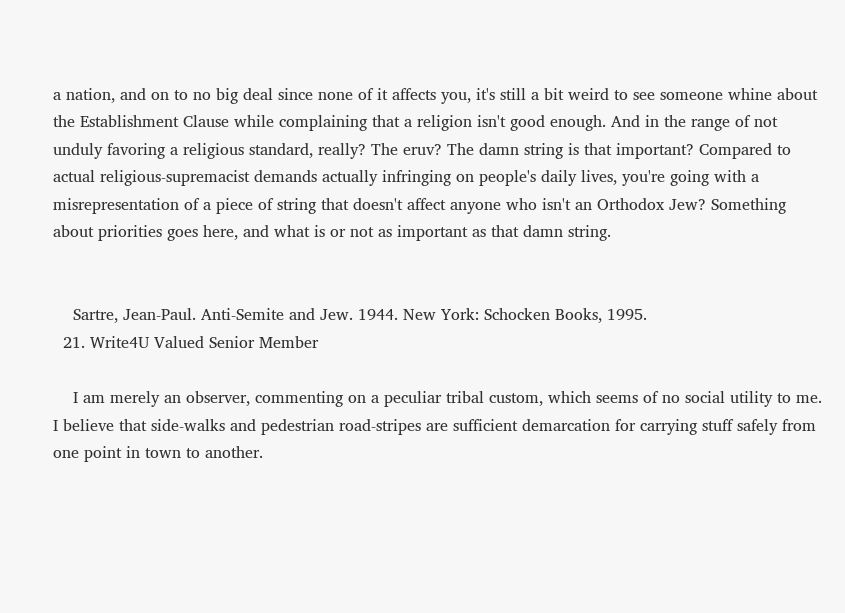a nation, and on to no big deal since none of it affects you, it's still a bit weird to see someone whine about the Establishment Clause while complaining that a religion isn't good enough. And in the range of not unduly favoring a religious standard, really? The eruv? The damn string is that important? Compared to actual religious-supremacist demands actually infringing on people's daily lives, you're going with a misrepresentation of a piece of string that doesn't affect anyone who isn't an Orthodox Jew? Something about priorities goes here, and what is or not as important as that damn string.


    Sartre, Jean-Paul. Anti-Semite and Jew. 1944. New York: Schocken Books, 1995.
  21. Write4U Valued Senior Member

    I am merely an observer, commenting on a peculiar tribal custom, which seems of no social utility to me. I believe that side-walks and pedestrian road-stripes are sufficient demarcation for carrying stuff safely from one point in town to another.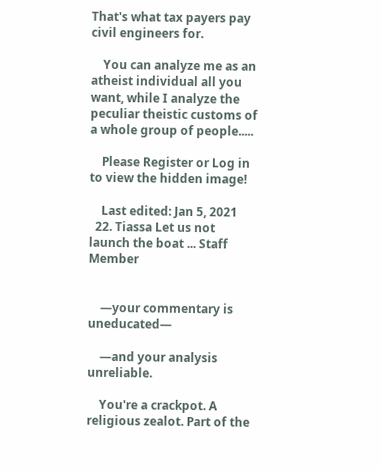That's what tax payers pay civil engineers for.

    You can analyze me as an atheist individual all you want, while I analyze the peculiar theistic customs of a whole group of people.....

    Please Register or Log in to view the hidden image!

    Last edited: Jan 5, 2021
  22. Tiassa Let us not launch the boat ... Staff Member


    —your commentary is uneducated—

    —and your analysis unreliable.

    You're a crackpot. A religious zealot. Part of the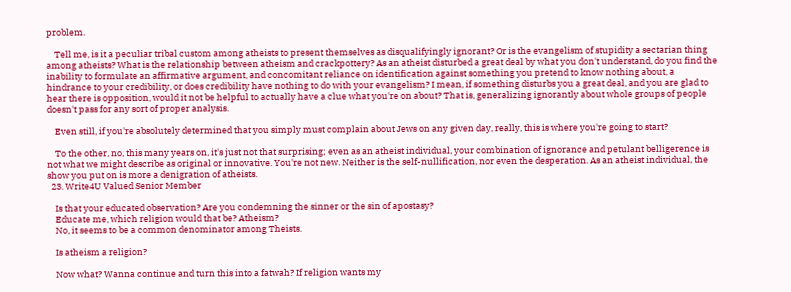problem.

    Tell me, is it a peculiar tribal custom among atheists to present themselves as disqualifyingly ignorant? Or is the evangelism of stupidity a sectarian thing among atheists? What is the relationship between atheism and crackpottery? As an atheist disturbed a great deal by what you don't understand, do you find the inability to formulate an affirmative argument, and concomitant reliance on identification against something you pretend to know nothing about, a hindrance to your credibility, or does credibility have nothing to do with your evangelism? I mean, if something disturbs you a great deal, and you are glad to hear there is opposition, would it not be helpful to actually have a clue what you're on about? That is, generalizing ignorantly about whole groups of people doesn't pass for any sort of proper analysis.

    Even still, if you're absolutely determined that you simply must complain about Jews on any given day, really, this is where you're going to start?

    To the other, no, this many years on, it's just not that surprising; even as an atheist individual, your combination of ignorance and petulant belligerence is not what we might describe as original or innovative. You're not new. Neither is the self-nullification, nor even the desperation. As an atheist individual, the show you put on is more a denigration of atheists.
  23. Write4U Valued Senior Member

    Is that your educated observation? Are you condemning the sinner or the sin of apostasy?
    Educate me, which religion would that be? Atheism?
    No, it seems to be a common denominator among Theists.

    Is atheism a religion?

    Now what? Wanna continue and turn this into a fatwah? If religion wants my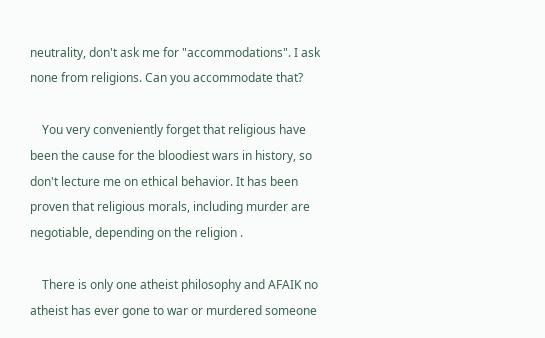neutrality, don't ask me for "accommodations". I ask none from religions. Can you accommodate that?

    You very conveniently forget that religious have been the cause for the bloodiest wars in history, so don't lecture me on ethical behavior. It has been proven that religious morals, including murder are negotiable, depending on the religion .

    There is only one atheist philosophy and AFAIK no atheist has ever gone to war or murdered someone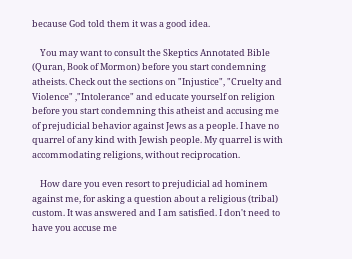because God told them it was a good idea.

    You may want to consult the Skeptics Annotated Bible (Quran, Book of Mormon) before you start condemning atheists. Check out the sections on "Injustice", "Cruelty and Violence" ,"Intolerance" and educate yourself on religion before you start condemning this atheist and accusing me of prejudicial behavior against Jews as a people. I have no quarrel of any kind with Jewish people. My quarrel is with accommodating religions, without reciprocation.

    How dare you even resort to prejudicial ad hominem against me, for asking a question about a religious (tribal) custom. It was answered and I am satisfied. I don't need to have you accuse me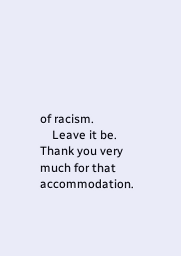of racism.
    Leave it be. Thank you very much for that accommodation.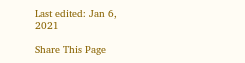Last edited: Jan 6, 2021

Share This Page